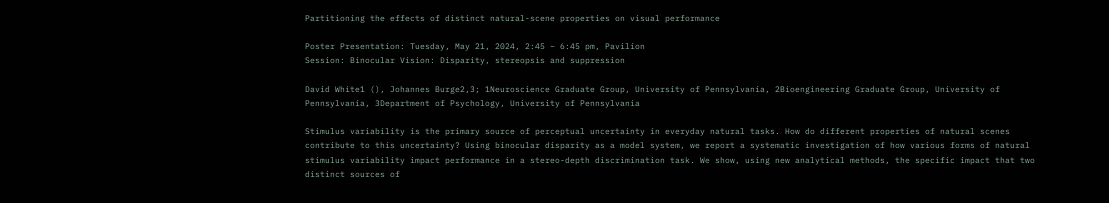Partitioning the effects of distinct natural-scene properties on visual performance

Poster Presentation: Tuesday, May 21, 2024, 2:45 – 6:45 pm, Pavilion
Session: Binocular Vision: Disparity, stereopsis and suppression

David White1 (), Johannes Burge2,3; 1Neuroscience Graduate Group, University of Pennsylvania, 2Bioengineering Graduate Group, University of Pennsylvania, 3Department of Psychology, University of Pennsylvania

Stimulus variability is the primary source of perceptual uncertainty in everyday natural tasks. How do different properties of natural scenes contribute to this uncertainty? Using binocular disparity as a model system, we report a systematic investigation of how various forms of natural stimulus variability impact performance in a stereo-depth discrimination task. We show, using new analytical methods, the specific impact that two distinct sources of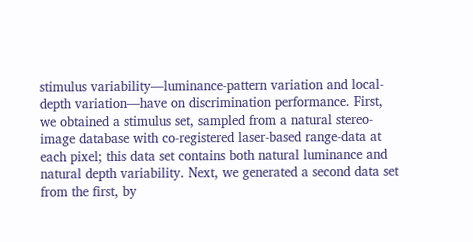stimulus variability—luminance-pattern variation and local-depth variation—have on discrimination performance. First, we obtained a stimulus set, sampled from a natural stereo-image database with co-registered laser-based range-data at each pixel; this data set contains both natural luminance and natural depth variability. Next, we generated a second data set from the first, by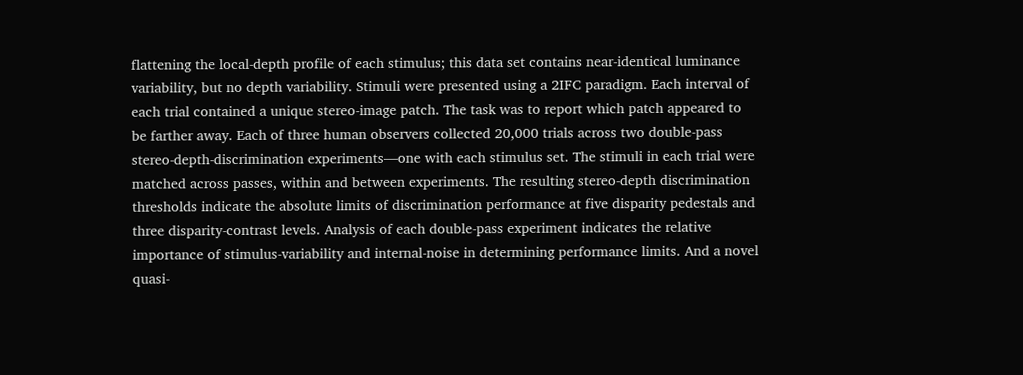flattening the local-depth profile of each stimulus; this data set contains near-identical luminance variability, but no depth variability. Stimuli were presented using a 2IFC paradigm. Each interval of each trial contained a unique stereo-image patch. The task was to report which patch appeared to be farther away. Each of three human observers collected 20,000 trials across two double-pass stereo-depth-discrimination experiments—one with each stimulus set. The stimuli in each trial were matched across passes, within and between experiments. The resulting stereo-depth discrimination thresholds indicate the absolute limits of discrimination performance at five disparity pedestals and three disparity-contrast levels. Analysis of each double-pass experiment indicates the relative importance of stimulus-variability and internal-noise in determining performance limits. And a novel quasi-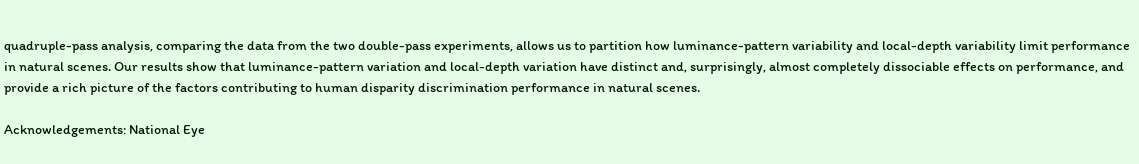quadruple-pass analysis, comparing the data from the two double-pass experiments, allows us to partition how luminance-pattern variability and local-depth variability limit performance in natural scenes. Our results show that luminance-pattern variation and local-depth variation have distinct and, surprisingly, almost completely dissociable effects on performance, and provide a rich picture of the factors contributing to human disparity discrimination performance in natural scenes.

Acknowledgements: National Eye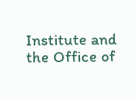Institute and the Office of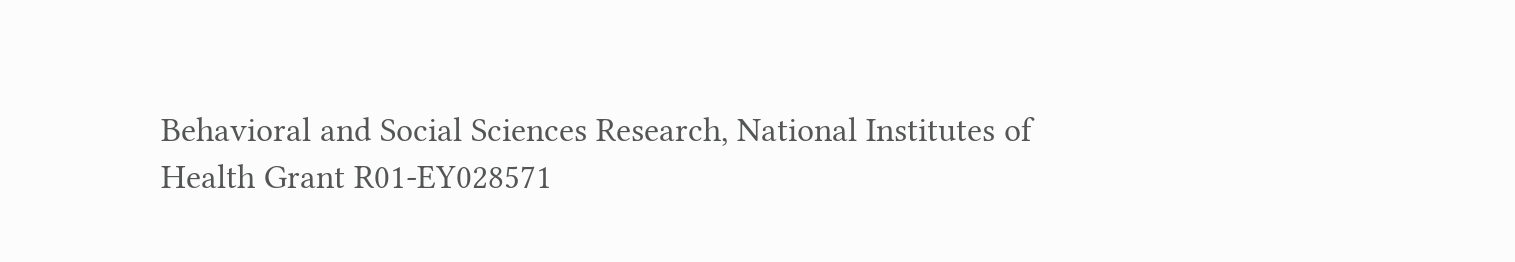Behavioral and Social Sciences Research, National Institutes of Health Grant R01-EY028571